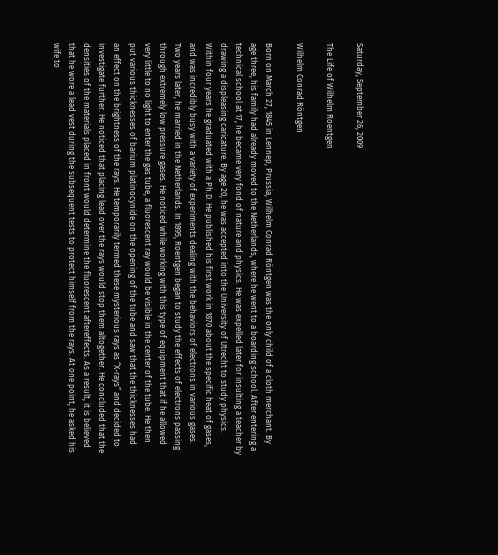Saturday, September 26, 2009

The Life of Wilhelm Roentgen

Wilhelm Conrad Röntgen

Born on March 27, 1845 in Lennep, Prussia, Wilhelm Conrad Röntgen was the only child of a cloth merchant. By age three, his family had already moved to the Netherlands, where he went to a boarding school. After entering a technical school at 17, he became very fond of nature and physics. He was expelled later for insulting a teacher by drawing a displeasing caricature. By age 20, he was accepted into the University of Utrecht to study physics. Within four years he graduated with a Ph.D. He published his first work in 1870 about the specific heat of gases, and was incredibly busy with a variety of experiments dealing with the behaviors of electrons in various gases. Two years later, he married in the Netherlands. In 1895, Roentgen began to study the effects of electrons passing through extremely low pressure gases. He noticed while working with this type of equipment that if he allowed very little to no light to enter the gas tube, a fluorescent ray would be visible in the center of the tube. He then put various thicknesses of barium platinocynide on the opening of the tube and saw that the thicknesses had an effect on the brightness of the rays. He temporarily termed these mysterious rays as “X-rays” and decided to investigate further. He noticed that placing lead over the rays would stop them altogether. He concluded that the densities of the materials placed in front would determine the fluorescent aftereffects. As a result, it is believed that he wore a lead vest during the subsequent tests to protect himself from the rays. At one point, he asked his wife to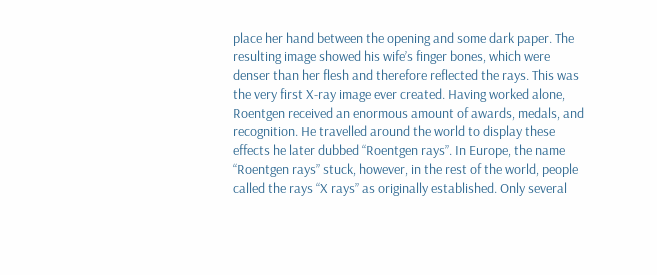place her hand between the opening and some dark paper. The resulting image showed his wife’s finger bones, which were denser than her flesh and therefore reflected the rays. This was the very first X-ray image ever created. Having worked alone, Roentgen received an enormous amount of awards, medals, and recognition. He travelled around the world to display these effects he later dubbed “Roentgen rays”. In Europe, the name “Roentgen rays” stuck, however, in the rest of the world, people called the rays “X rays” as originally established. Only several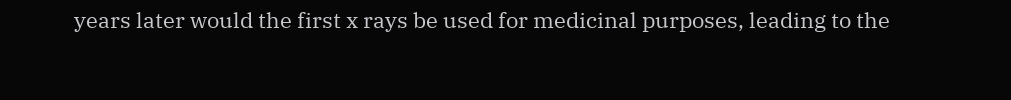years later would the first x rays be used for medicinal purposes, leading to the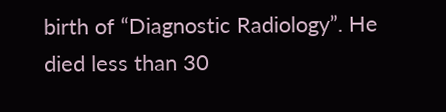birth of “Diagnostic Radiology”. He died less than 30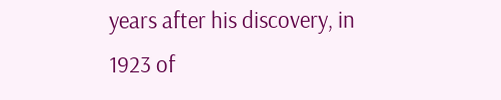years after his discovery, in 1923 of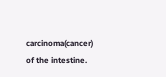carcinoma(cancer) of the intestine.